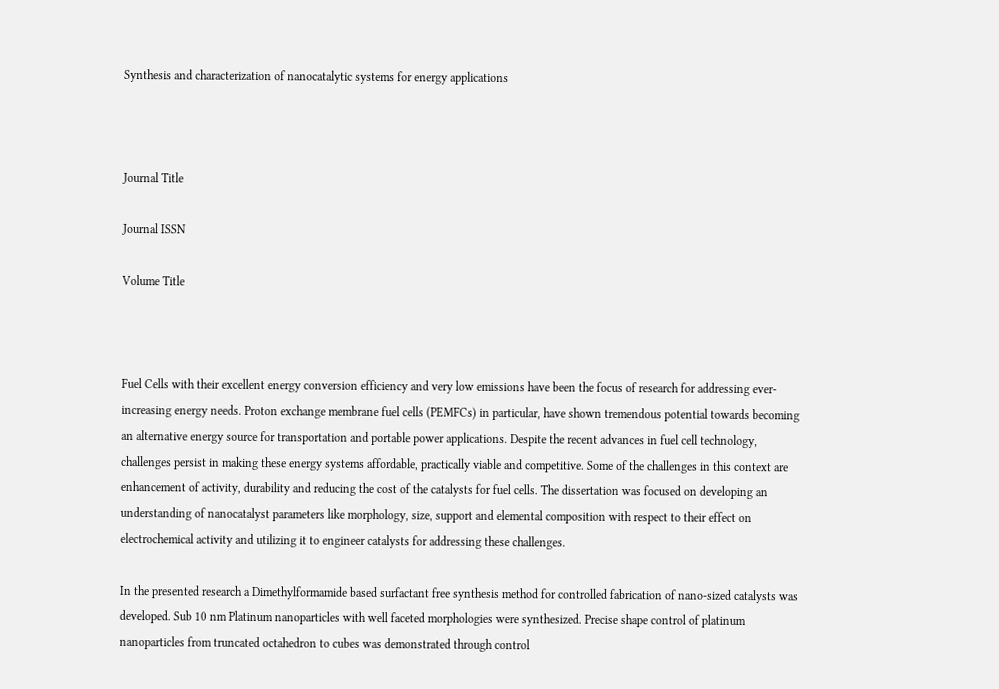Synthesis and characterization of nanocatalytic systems for energy applications



Journal Title

Journal ISSN

Volume Title



Fuel Cells with their excellent energy conversion efficiency and very low emissions have been the focus of research for addressing ever-increasing energy needs. Proton exchange membrane fuel cells (PEMFCs) in particular, have shown tremendous potential towards becoming an alternative energy source for transportation and portable power applications. Despite the recent advances in fuel cell technology, challenges persist in making these energy systems affordable, practically viable and competitive. Some of the challenges in this context are enhancement of activity, durability and reducing the cost of the catalysts for fuel cells. The dissertation was focused on developing an understanding of nanocatalyst parameters like morphology, size, support and elemental composition with respect to their effect on electrochemical activity and utilizing it to engineer catalysts for addressing these challenges.

In the presented research a Dimethylformamide based surfactant free synthesis method for controlled fabrication of nano-sized catalysts was developed. Sub 10 nm Platinum nanoparticles with well faceted morphologies were synthesized. Precise shape control of platinum nanoparticles from truncated octahedron to cubes was demonstrated through control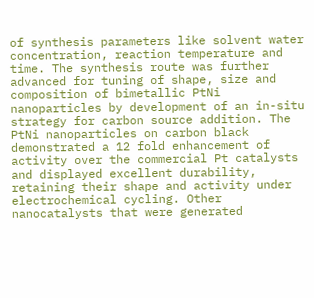of synthesis parameters like solvent water concentration, reaction temperature and time. The synthesis route was further advanced for tuning of shape, size and composition of bimetallic PtNi nanoparticles by development of an in-situ strategy for carbon source addition. The PtNi nanoparticles on carbon black demonstrated a 12 fold enhancement of activity over the commercial Pt catalysts and displayed excellent durability, retaining their shape and activity under electrochemical cycling. Other nanocatalysts that were generated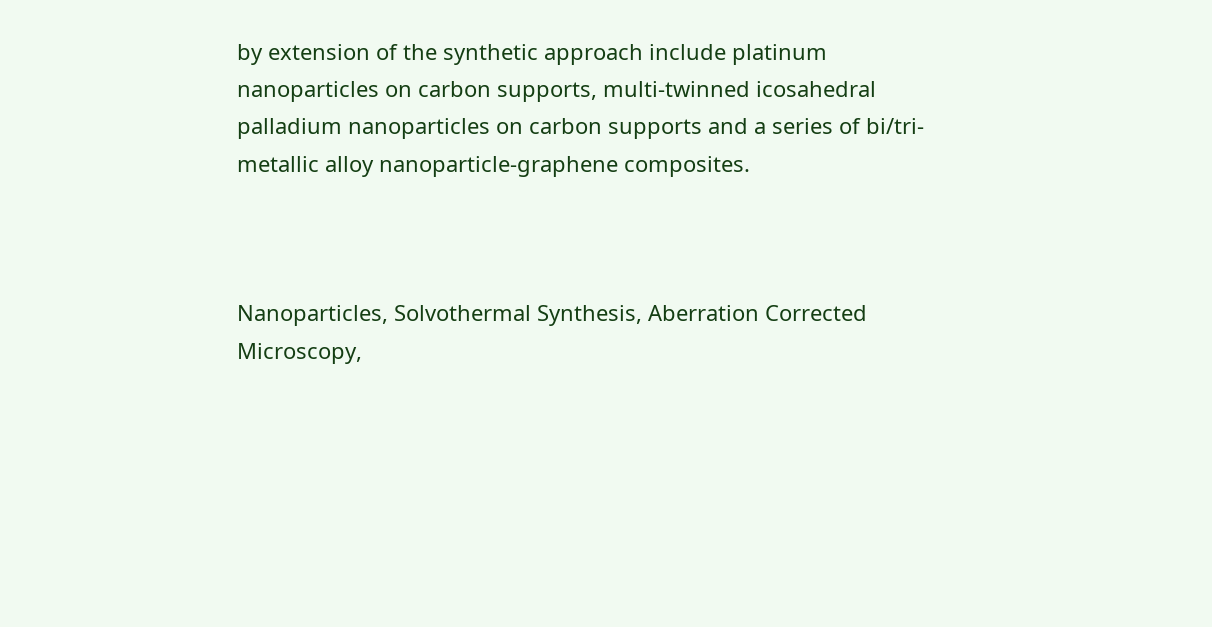by extension of the synthetic approach include platinum nanoparticles on carbon supports, multi-twinned icosahedral palladium nanoparticles on carbon supports and a series of bi/tri-metallic alloy nanoparticle-graphene composites.



Nanoparticles, Solvothermal Synthesis, Aberration Corrected Microscopy,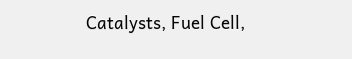Catalysts, Fuel Cell,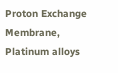Proton Exchange Membrane, Platinum alloys